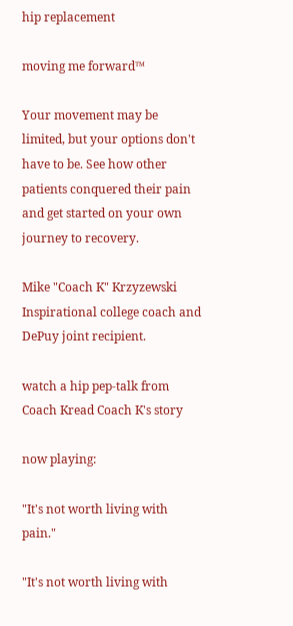hip replacement

moving me forward™

Your movement may be limited, but your options don't have to be. See how other patients conquered their pain and get started on your own journey to recovery.

Mike "Coach K" Krzyzewski
Inspirational college coach and DePuy joint recipient.

watch a hip pep-talk from Coach Kread Coach K's story

now playing:

"It's not worth living with pain."

"It's not worth living with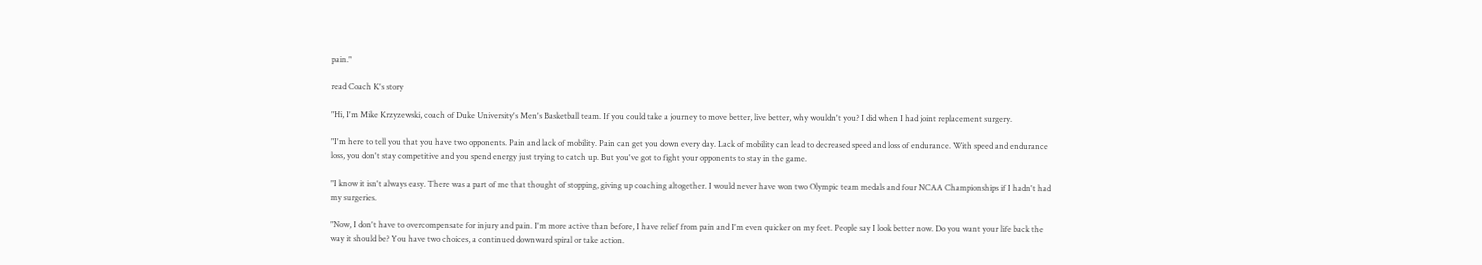pain."

read Coach K's story

"Hi, I'm Mike Krzyzewski, coach of Duke University's Men's Basketball team. If you could take a journey to move better, live better, why wouldn't you? I did when I had joint replacement surgery.

"I'm here to tell you that you have two opponents. Pain and lack of mobility. Pain can get you down every day. Lack of mobility can lead to decreased speed and loss of endurance. With speed and endurance loss, you don't stay competitive and you spend energy just trying to catch up. But you've got to fight your opponents to stay in the game.

"I know it isn't always easy. There was a part of me that thought of stopping, giving up coaching altogether. I would never have won two Olympic team medals and four NCAA Championships if I hadn't had my surgeries.

"Now, I don't have to overcompensate for injury and pain. I'm more active than before, I have relief from pain and I'm even quicker on my feet. People say I look better now. Do you want your life back the way it should be? You have two choices, a continued downward spiral or take action.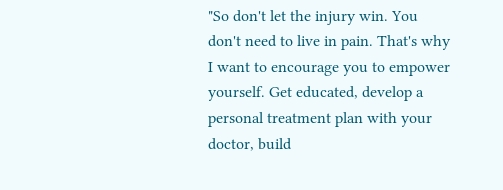"So don't let the injury win. You don't need to live in pain. That's why I want to encourage you to empower yourself. Get educated, develop a personal treatment plan with your doctor, build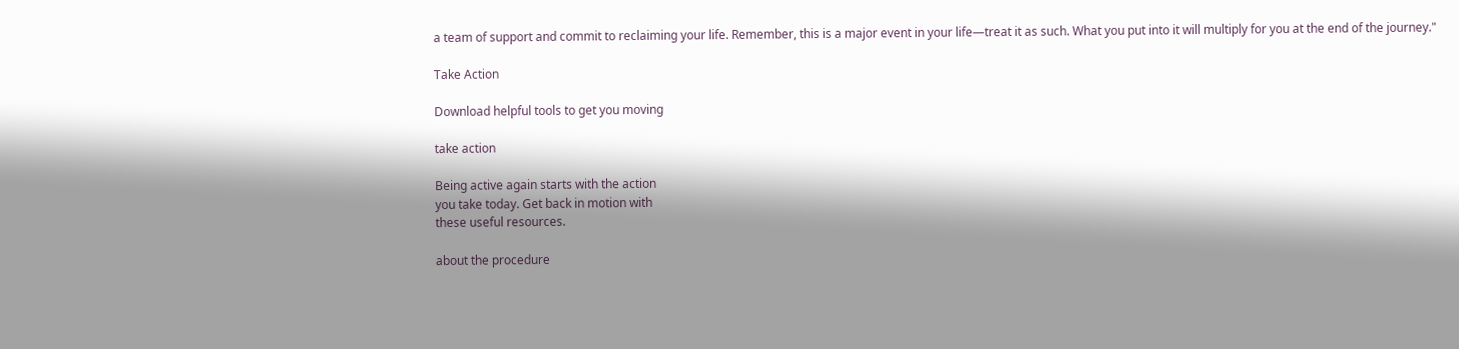a team of support and commit to reclaiming your life. Remember, this is a major event in your life—treat it as such. What you put into it will multiply for you at the end of the journey."

Take Action

Download helpful tools to get you moving

take action

Being active again starts with the action
you take today. Get back in motion with
these useful resources.

about the procedure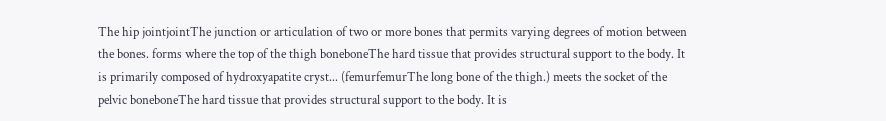The hip jointjointThe junction or articulation of two or more bones that permits varying degrees of motion between the bones. forms where the top of the thigh boneboneThe hard tissue that provides structural support to the body. It is primarily composed of hydroxyapatite cryst... (femurfemurThe long bone of the thigh.) meets the socket of the pelvic boneboneThe hard tissue that provides structural support to the body. It is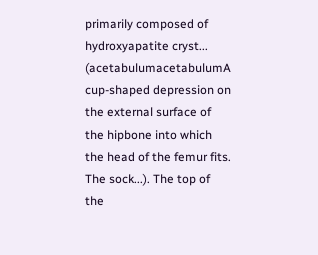primarily composed of hydroxyapatite cryst... (acetabulumacetabulumA cup-shaped depression on the external surface of the hipbone into which the head of the femur fits. The sock...). The top of the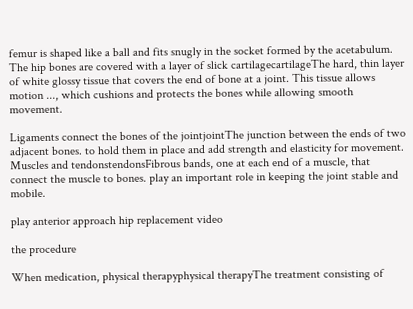femur is shaped like a ball and fits snugly in the socket formed by the acetabulum. The hip bones are covered with a layer of slick cartilagecartilageThe hard, thin layer of white glossy tissue that covers the end of bone at a joint. This tissue allows motion ..., which cushions and protects the bones while allowing smooth movement.

Ligaments connect the bones of the jointjointThe junction between the ends of two adjacent bones. to hold them in place and add strength and elasticity for movement. Muscles and tendonstendonsFibrous bands, one at each end of a muscle, that connect the muscle to bones. play an important role in keeping the joint stable and mobile.

play anterior approach hip replacement video

the procedure

When medication, physical therapyphysical therapyThe treatment consisting of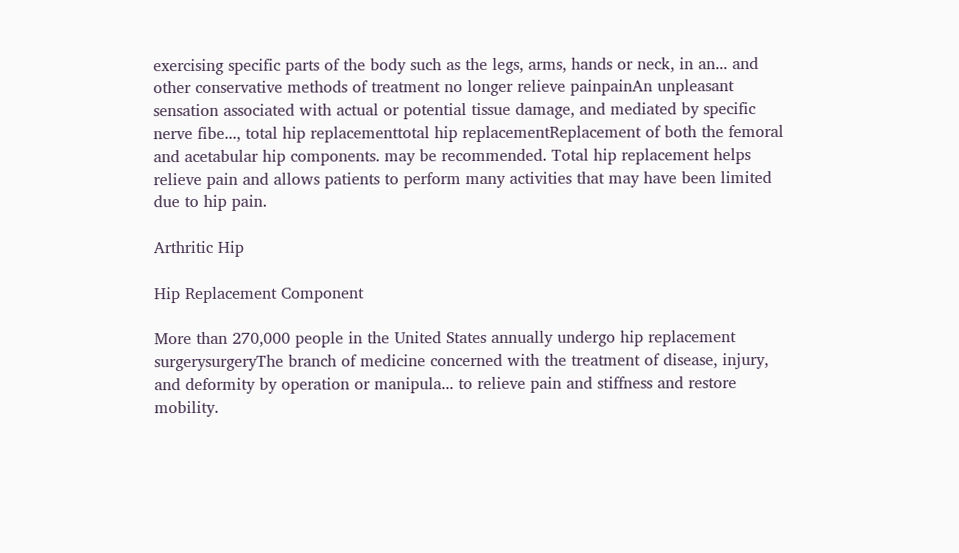exercising specific parts of the body such as the legs, arms, hands or neck, in an... and other conservative methods of treatment no longer relieve painpainAn unpleasant sensation associated with actual or potential tissue damage, and mediated by specific nerve fibe..., total hip replacementtotal hip replacementReplacement of both the femoral and acetabular hip components. may be recommended. Total hip replacement helps relieve pain and allows patients to perform many activities that may have been limited due to hip pain.

Arthritic Hip

Hip Replacement Component

More than 270,000 people in the United States annually undergo hip replacement surgerysurgeryThe branch of medicine concerned with the treatment of disease, injury, and deformity by operation or manipula... to relieve pain and stiffness and restore mobility.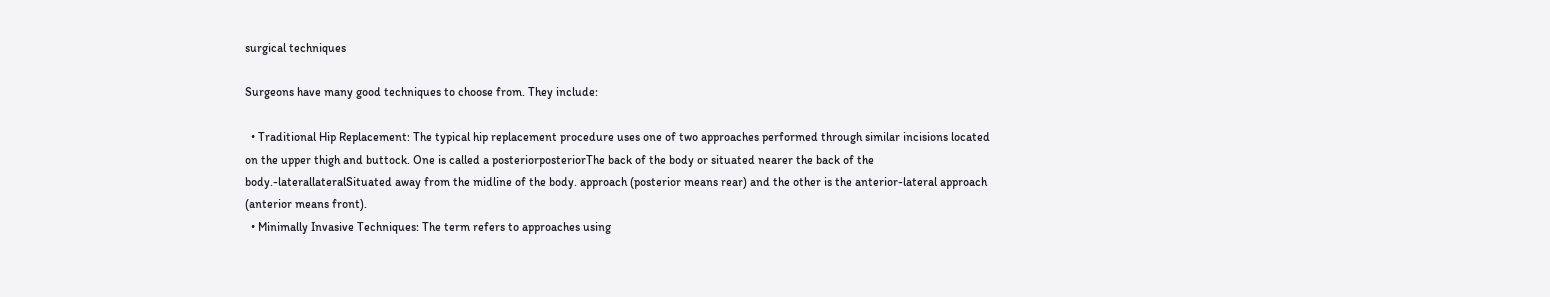surgical techniques

Surgeons have many good techniques to choose from. They include:

  • Traditional Hip Replacement: The typical hip replacement procedure uses one of two approaches performed through similar incisions located on the upper thigh and buttock. One is called a posteriorposteriorThe back of the body or situated nearer the back of the body.-laterallateralSituated away from the midline of the body. approach (posterior means rear) and the other is the anterior-lateral approach (anterior means front).
  • Minimally Invasive Techniques: The term refers to approaches using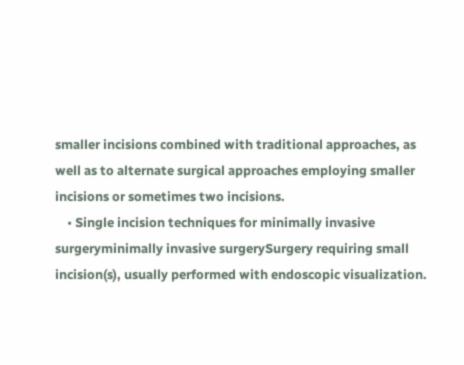smaller incisions combined with traditional approaches, as well as to alternate surgical approaches employing smaller incisions or sometimes two incisions.
    • Single incision techniques for minimally invasive surgeryminimally invasive surgerySurgery requiring small incision(s), usually performed with endoscopic visualization.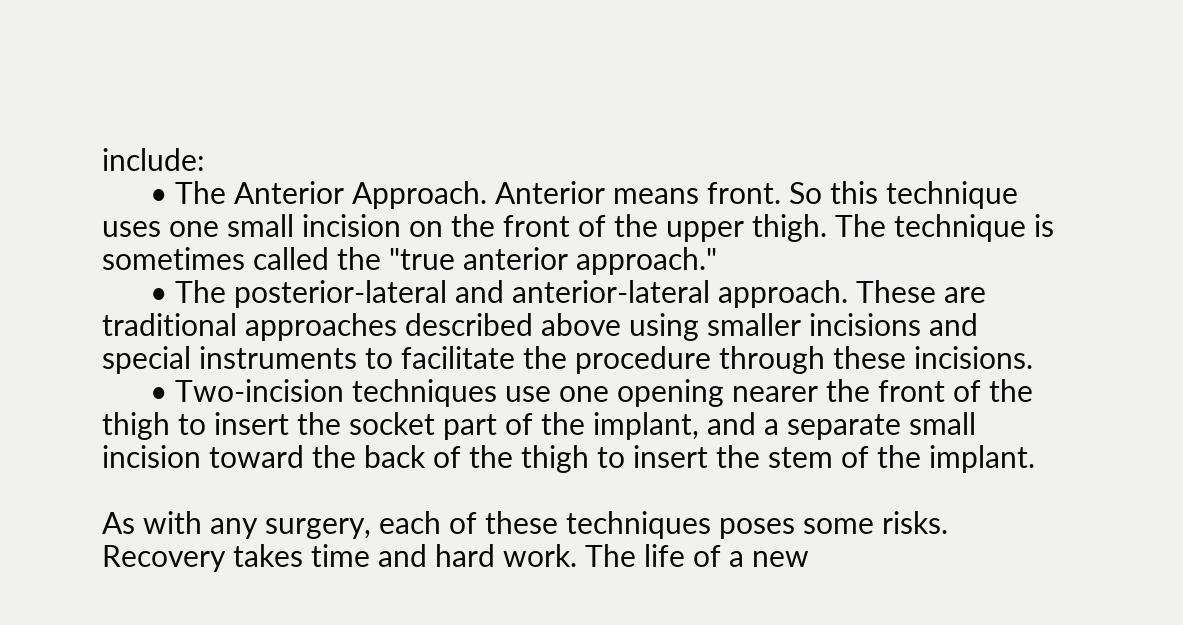include:
      • The Anterior Approach. Anterior means front. So this technique uses one small incision on the front of the upper thigh. The technique is sometimes called the "true anterior approach."
      • The posterior-lateral and anterior-lateral approach. These are traditional approaches described above using smaller incisions and special instruments to facilitate the procedure through these incisions.
      • Two-incision techniques use one opening nearer the front of the thigh to insert the socket part of the implant, and a separate small incision toward the back of the thigh to insert the stem of the implant.

As with any surgery, each of these techniques poses some risks. Recovery takes time and hard work. The life of a new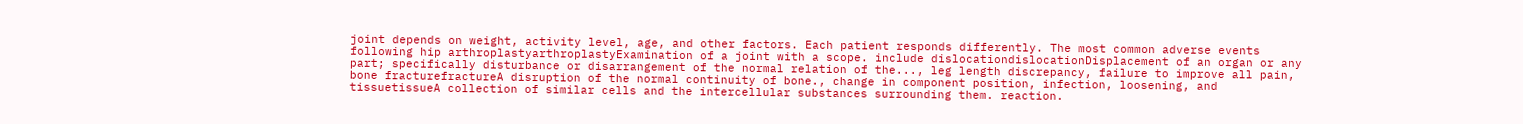joint depends on weight, activity level, age, and other factors. Each patient responds differently. The most common adverse events following hip arthroplastyarthroplastyExamination of a joint with a scope. include dislocationdislocationDisplacement of an organ or any part; specifically disturbance or disarrangement of the normal relation of the..., leg length discrepancy, failure to improve all pain, bone fracturefractureA disruption of the normal continuity of bone., change in component position, infection, loosening, and tissuetissueA collection of similar cells and the intercellular substances surrounding them. reaction.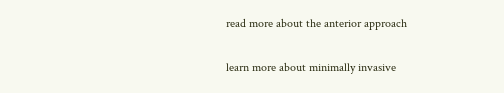read more about the anterior approach

learn more about minimally invasive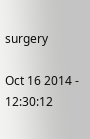surgery

Oct 16 2014 - 12:30:12